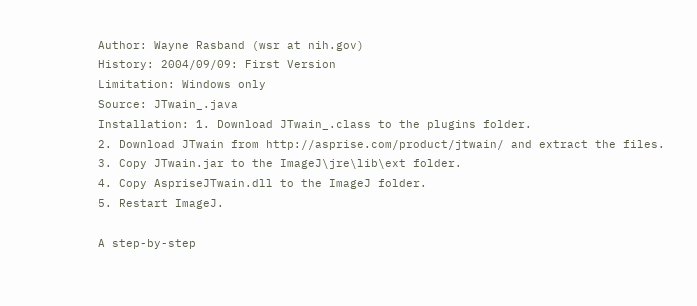Author: Wayne Rasband (wsr at nih.gov)
History: 2004/09/09: First Version
Limitation: Windows only
Source: JTwain_.java
Installation: 1. Download JTwain_.class to the plugins folder.
2. Download JTwain from http://asprise.com/product/jtwain/ and extract the files.
3. Copy JTwain.jar to the ImageJ\jre\lib\ext folder.
4. Copy AspriseJTwain.dll to the ImageJ folder.
5. Restart ImageJ.

A step-by-step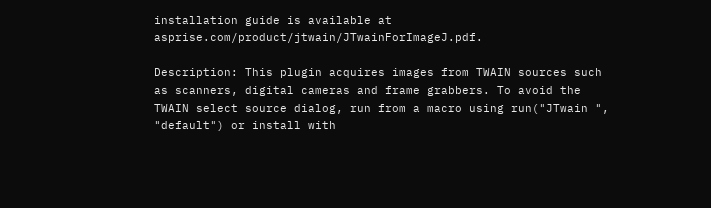installation guide is available at asprise.com/product/jtwain/JTwainForImageJ.pdf.

Description: This plugin acquires images from TWAIN sources such as scanners, digital cameras and frame grabbers. To avoid the TWAIN select source dialog, run from a macro using run("JTwain ", "default") or install with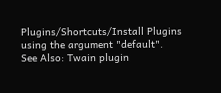Plugins/Shortcuts/Install Plugins using the argument "default".
See Also: Twain plugin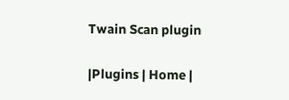Twain Scan plugin

|Plugins | Home |